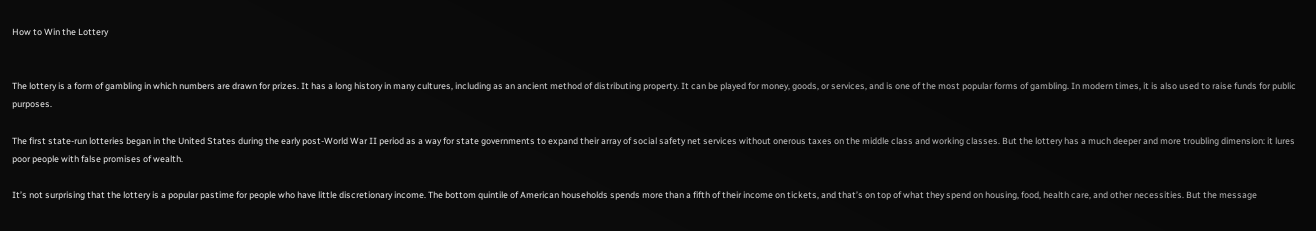How to Win the Lottery


The lottery is a form of gambling in which numbers are drawn for prizes. It has a long history in many cultures, including as an ancient method of distributing property. It can be played for money, goods, or services, and is one of the most popular forms of gambling. In modern times, it is also used to raise funds for public purposes.

The first state-run lotteries began in the United States during the early post-World War II period as a way for state governments to expand their array of social safety net services without onerous taxes on the middle class and working classes. But the lottery has a much deeper and more troubling dimension: it lures poor people with false promises of wealth.

It’s not surprising that the lottery is a popular pastime for people who have little discretionary income. The bottom quintile of American households spends more than a fifth of their income on tickets, and that’s on top of what they spend on housing, food, health care, and other necessities. But the message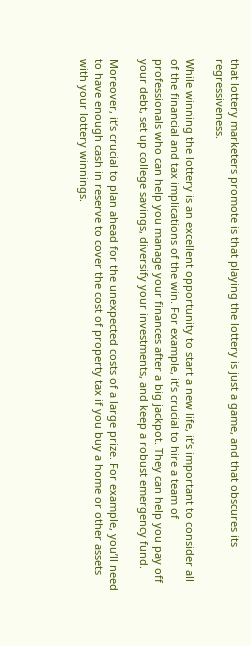that lottery marketers promote is that playing the lottery is just a game, and that obscures its regressiveness.

While winning the lottery is an excellent opportunity to start a new life, it’s important to consider all of the financial and tax implications of the win. For example, it’s crucial to hire a team of professionals who can help you manage your finances after a big jackpot. They can help you pay off your debt, set up college savings, diversify your investments, and keep a robust emergency fund.

Moreover, it’s crucial to plan ahead for the unexpected costs of a large prize. For example, you’ll need to have enough cash in reserve to cover the cost of property tax if you buy a home or other assets with your lottery winnings.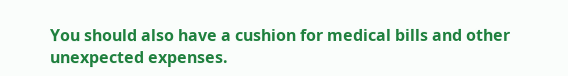You should also have a cushion for medical bills and other unexpected expenses.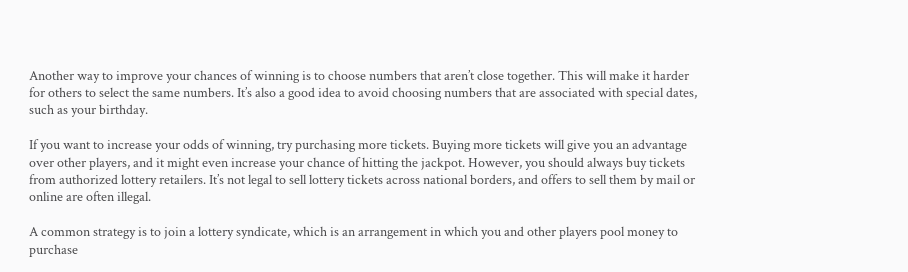Another way to improve your chances of winning is to choose numbers that aren’t close together. This will make it harder for others to select the same numbers. It’s also a good idea to avoid choosing numbers that are associated with special dates, such as your birthday.

If you want to increase your odds of winning, try purchasing more tickets. Buying more tickets will give you an advantage over other players, and it might even increase your chance of hitting the jackpot. However, you should always buy tickets from authorized lottery retailers. It’s not legal to sell lottery tickets across national borders, and offers to sell them by mail or online are often illegal.

A common strategy is to join a lottery syndicate, which is an arrangement in which you and other players pool money to purchase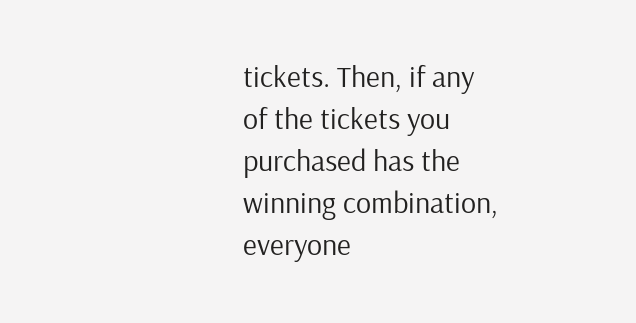tickets. Then, if any of the tickets you purchased has the winning combination, everyone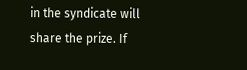in the syndicate will share the prize. If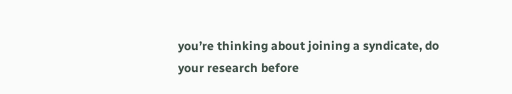you’re thinking about joining a syndicate, do your research before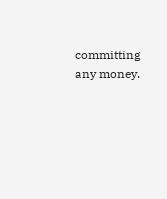committing any money.